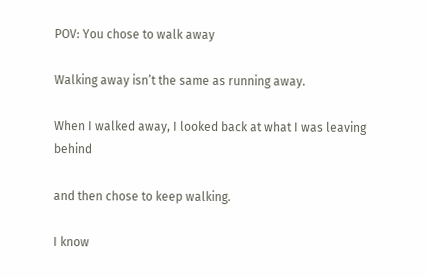POV: You chose to walk away

Walking away isn’t the same as running away.

When I walked away, I looked back at what I was leaving behind

and then chose to keep walking.

I know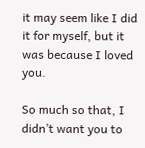it may seem like I did it for myself, but it was because I loved you.

So much so that, I didn’t want you to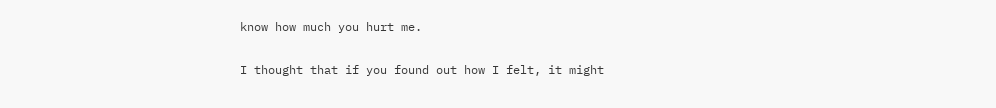know how much you hurt me.

I thought that if you found out how I felt, it might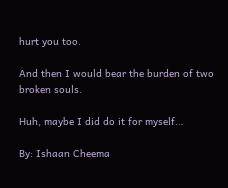hurt you too.

And then I would bear the burden of two broken souls.

Huh, maybe I did do it for myself…

By: Ishaan Cheema